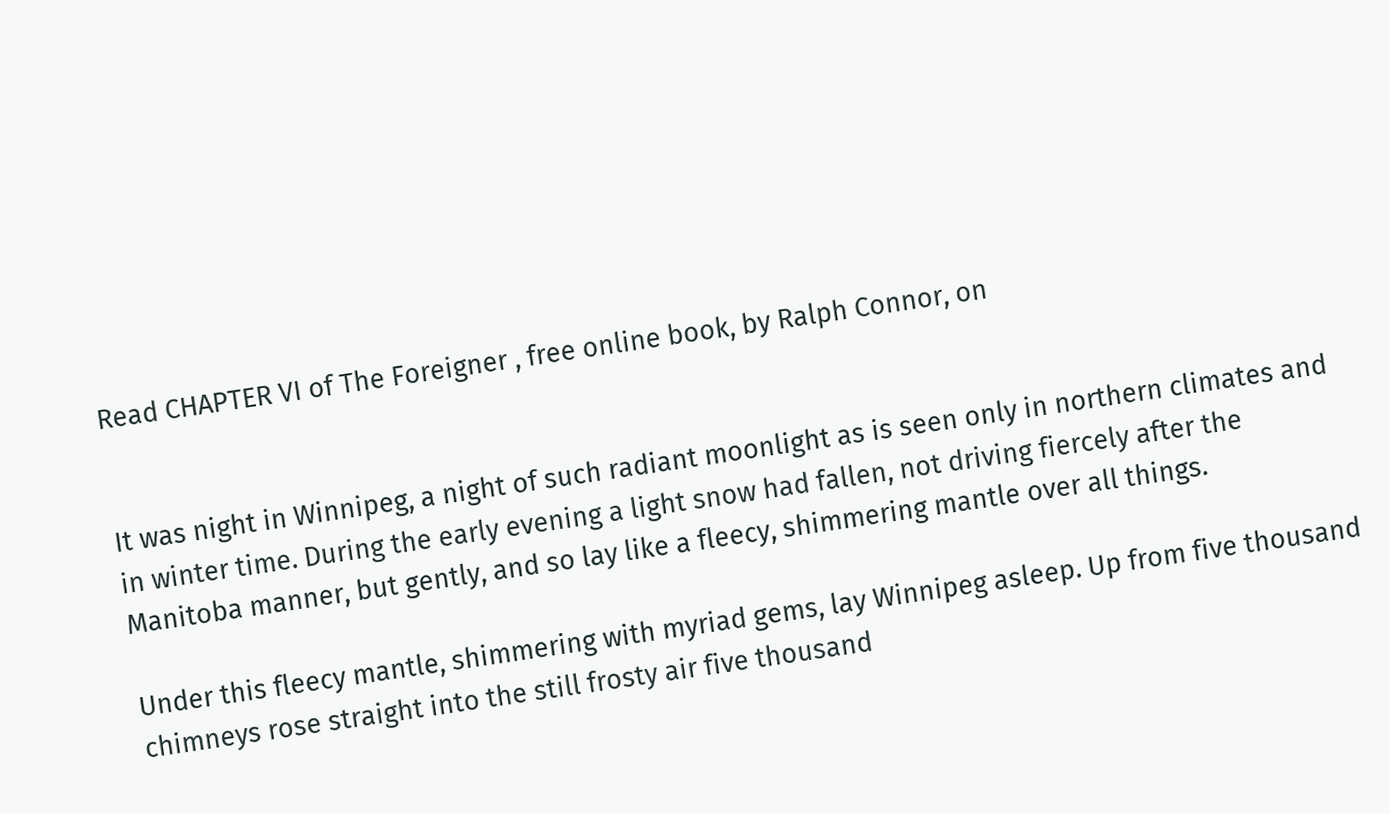Read CHAPTER VI of The Foreigner , free online book, by Ralph Connor, on


It was night in Winnipeg, a night of such radiant moonlight as is seen only in northern climates and in winter time. During the early evening a light snow had fallen, not driving fiercely after the Manitoba manner, but gently, and so lay like a fleecy, shimmering mantle over all things.

Under this fleecy mantle, shimmering with myriad gems, lay Winnipeg asleep. Up from five thousand chimneys rose straight into the still frosty air five thousand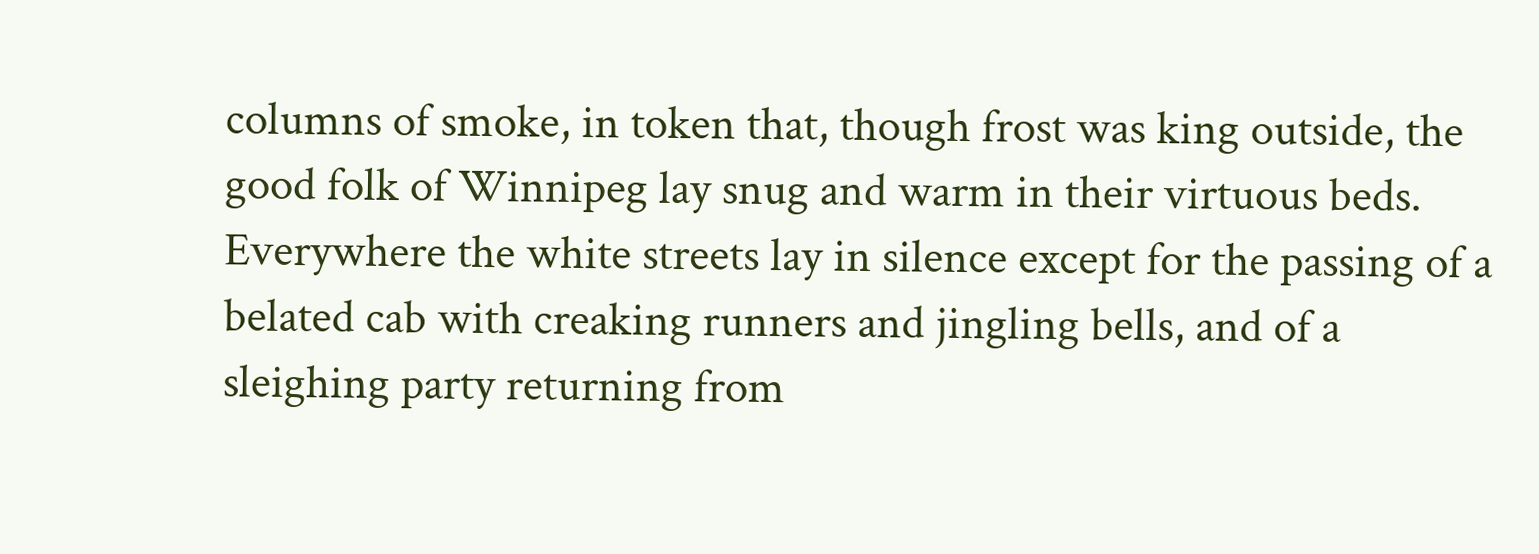columns of smoke, in token that, though frost was king outside, the good folk of Winnipeg lay snug and warm in their virtuous beds. Everywhere the white streets lay in silence except for the passing of a belated cab with creaking runners and jingling bells, and of a sleighing party returning from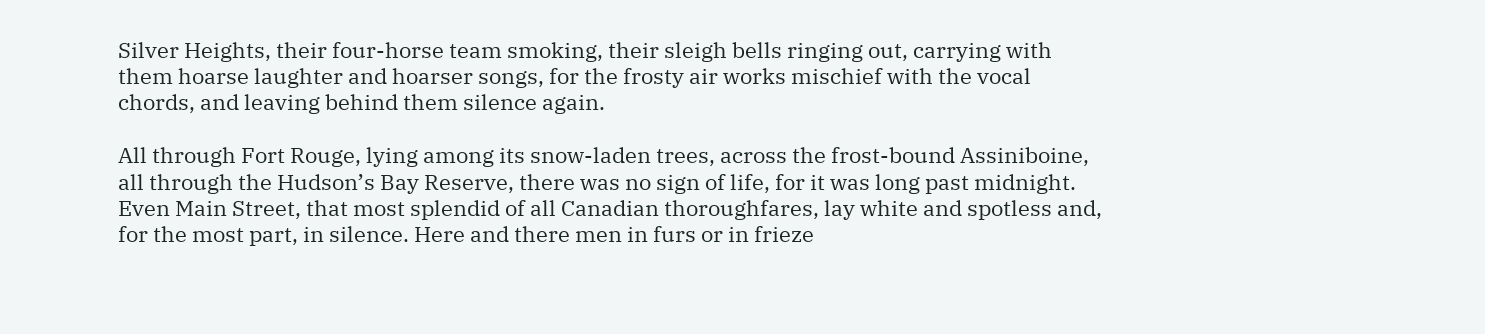Silver Heights, their four-horse team smoking, their sleigh bells ringing out, carrying with them hoarse laughter and hoarser songs, for the frosty air works mischief with the vocal chords, and leaving behind them silence again.

All through Fort Rouge, lying among its snow-laden trees, across the frost-bound Assiniboine, all through the Hudson’s Bay Reserve, there was no sign of life, for it was long past midnight. Even Main Street, that most splendid of all Canadian thoroughfares, lay white and spotless and, for the most part, in silence. Here and there men in furs or in frieze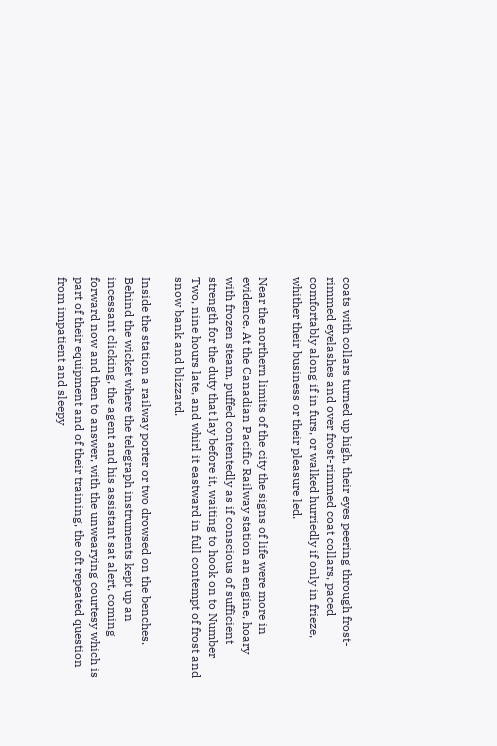coats with collars turned up high, their eyes peering through frost-rimmed eyelashes and over frost-rimmed coat collars, paced comfortably along if in furs, or walked hurriedly if only in frieze, whither their business or their pleasure led.

Near the northern limits of the city the signs of life were more in evidence. At the Canadian Pacific Railway station an engine, hoary with frozen steam, puffed contentedly as if conscious of sufficient strength for the duty that lay before it, waiting to hook on to Number Two, nine hours late, and whirl it eastward in full contempt of frost and snow bank and blizzard.

Inside the station a railway porter or two drowsed on the benches. Behind the wicket where the telegraph instruments kept up an incessant clicking, the agent and his assistant sat alert, coming forward now and then to answer, with the unwearying courtesy which is part of their equipment and of their training, the oft repeated question from impatient and sleepy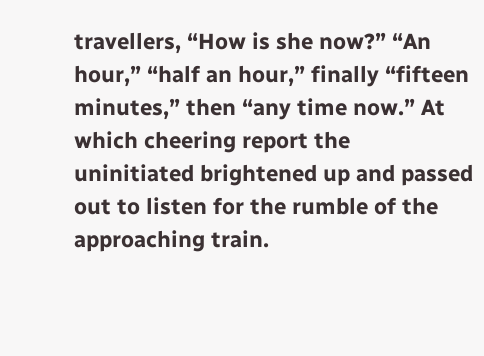travellers, “How is she now?” “An hour,” “half an hour,” finally “fifteen minutes,” then “any time now.” At which cheering report the uninitiated brightened up and passed out to listen for the rumble of the approaching train.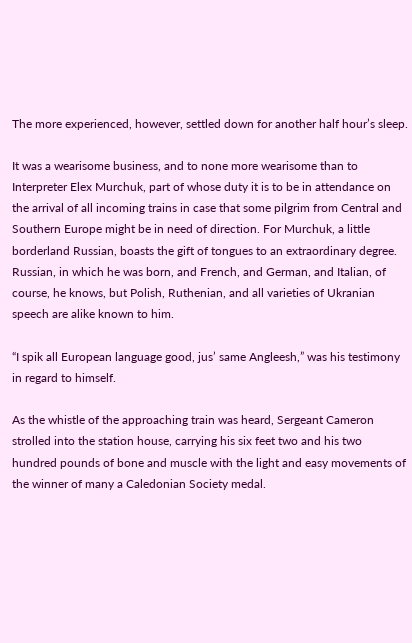The more experienced, however, settled down for another half hour’s sleep.

It was a wearisome business, and to none more wearisome than to Interpreter Elex Murchuk, part of whose duty it is to be in attendance on the arrival of all incoming trains in case that some pilgrim from Central and Southern Europe might be in need of direction. For Murchuk, a little borderland Russian, boasts the gift of tongues to an extraordinary degree. Russian, in which he was born, and French, and German, and Italian, of course, he knows, but Polish, Ruthenian, and all varieties of Ukranian speech are alike known to him.

“I spik all European language good, jus’ same Angleesh,” was his testimony in regard to himself.

As the whistle of the approaching train was heard, Sergeant Cameron strolled into the station house, carrying his six feet two and his two hundred pounds of bone and muscle with the light and easy movements of the winner of many a Caledonian Society medal.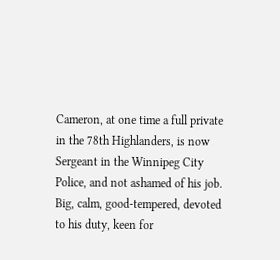Cameron, at one time a full private in the 78th Highlanders, is now Sergeant in the Winnipeg City Police, and not ashamed of his job. Big, calm, good-tempered, devoted to his duty, keen for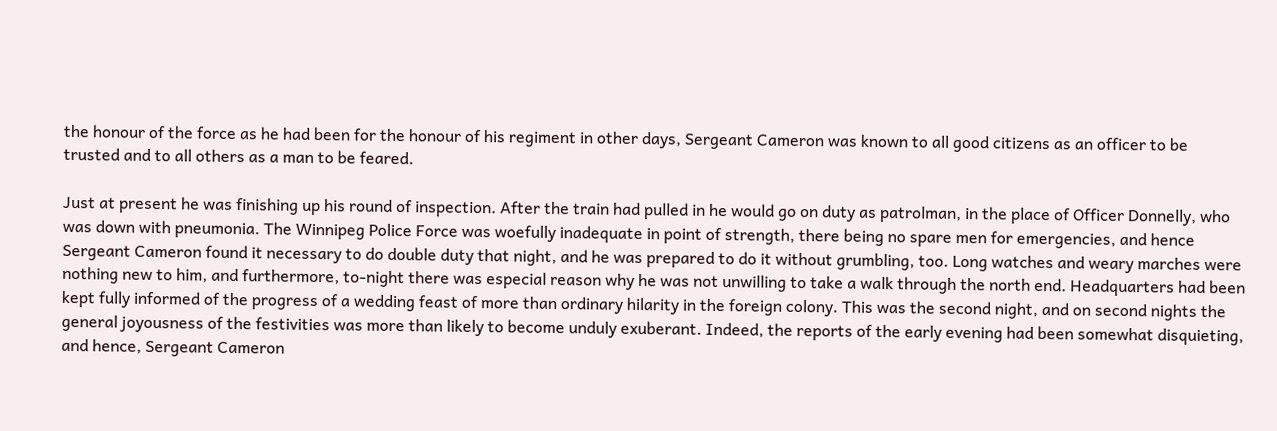the honour of the force as he had been for the honour of his regiment in other days, Sergeant Cameron was known to all good citizens as an officer to be trusted and to all others as a man to be feared.

Just at present he was finishing up his round of inspection. After the train had pulled in he would go on duty as patrolman, in the place of Officer Donnelly, who was down with pneumonia. The Winnipeg Police Force was woefully inadequate in point of strength, there being no spare men for emergencies, and hence Sergeant Cameron found it necessary to do double duty that night, and he was prepared to do it without grumbling, too. Long watches and weary marches were nothing new to him, and furthermore, to-night there was especial reason why he was not unwilling to take a walk through the north end. Headquarters had been kept fully informed of the progress of a wedding feast of more than ordinary hilarity in the foreign colony. This was the second night, and on second nights the general joyousness of the festivities was more than likely to become unduly exuberant. Indeed, the reports of the early evening had been somewhat disquieting, and hence, Sergeant Cameron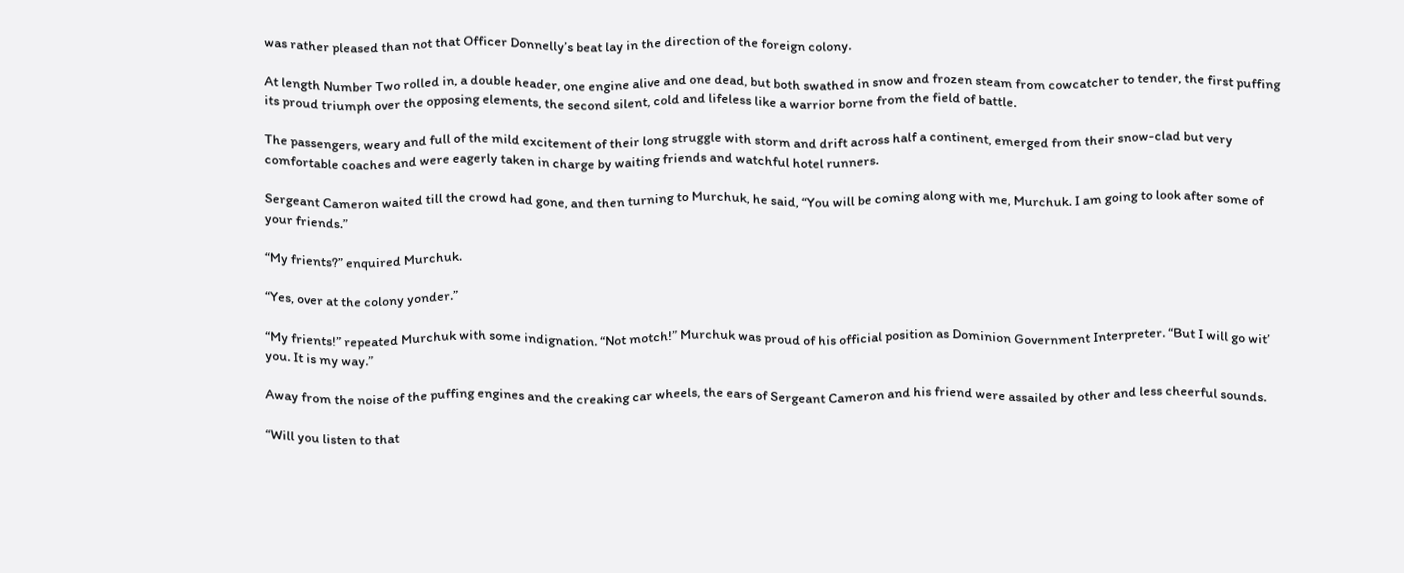was rather pleased than not that Officer Donnelly’s beat lay in the direction of the foreign colony.

At length Number Two rolled in, a double header, one engine alive and one dead, but both swathed in snow and frozen steam from cowcatcher to tender, the first puffing its proud triumph over the opposing elements, the second silent, cold and lifeless like a warrior borne from the field of battle.

The passengers, weary and full of the mild excitement of their long struggle with storm and drift across half a continent, emerged from their snow-clad but very comfortable coaches and were eagerly taken in charge by waiting friends and watchful hotel runners.

Sergeant Cameron waited till the crowd had gone, and then turning to Murchuk, he said, “You will be coming along with me, Murchuk. I am going to look after some of your friends.”

“My frients?” enquired Murchuk.

“Yes, over at the colony yonder.”

“My frients!” repeated Murchuk with some indignation. “Not motch!” Murchuk was proud of his official position as Dominion Government Interpreter. “But I will go wit’ you. It is my way.”

Away from the noise of the puffing engines and the creaking car wheels, the ears of Sergeant Cameron and his friend were assailed by other and less cheerful sounds.

“Will you listen to that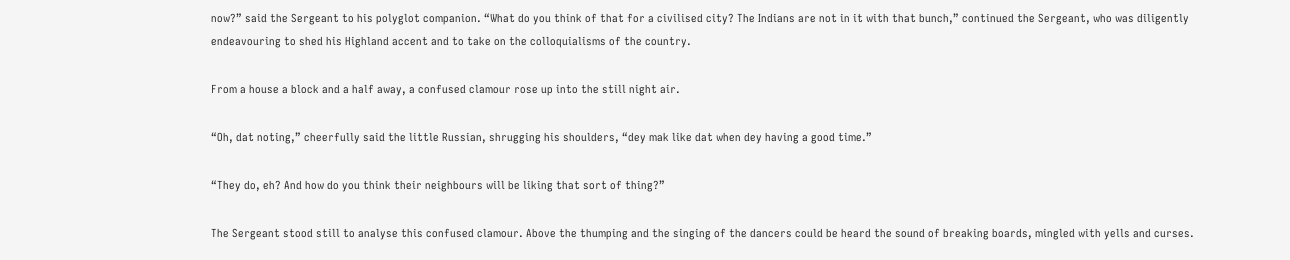now?” said the Sergeant to his polyglot companion. “What do you think of that for a civilised city? The Indians are not in it with that bunch,” continued the Sergeant, who was diligently endeavouring to shed his Highland accent and to take on the colloquialisms of the country.

From a house a block and a half away, a confused clamour rose up into the still night air.

“Oh, dat noting,” cheerfully said the little Russian, shrugging his shoulders, “dey mak like dat when dey having a good time.”

“They do, eh? And how do you think their neighbours will be liking that sort of thing?”

The Sergeant stood still to analyse this confused clamour. Above the thumping and the singing of the dancers could be heard the sound of breaking boards, mingled with yells and curses.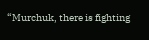“Murchuk, there is fighting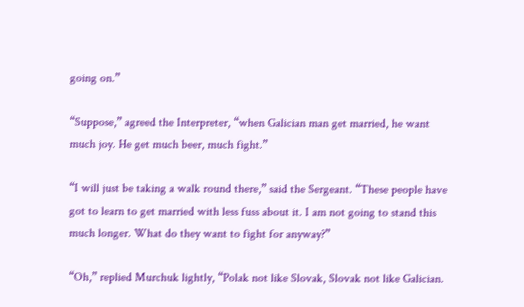going on.”

“Suppose,” agreed the Interpreter, “when Galician man get married, he want much joy. He get much beer, much fight.”

“I will just be taking a walk round there,” said the Sergeant. “These people have got to learn to get married with less fuss about it. I am not going to stand this much longer. What do they want to fight for anyway?”

“Oh,” replied Murchuk lightly, “Polak not like Slovak, Slovak not like Galician.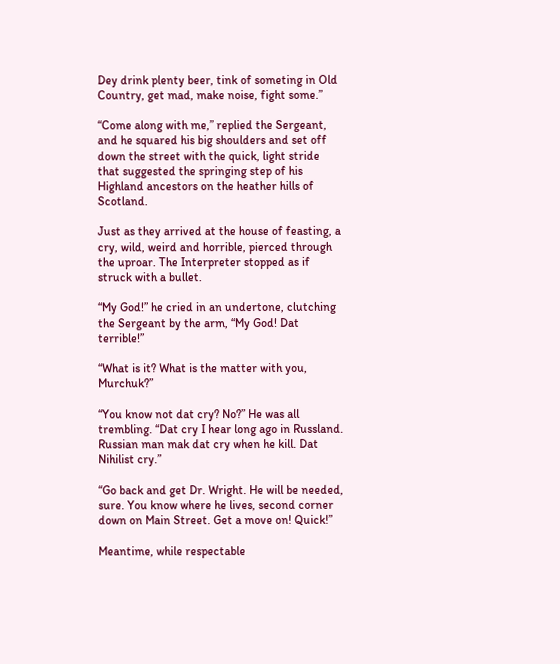Dey drink plenty beer, tink of someting in Old Country, get mad, make noise, fight some.”

“Come along with me,” replied the Sergeant, and he squared his big shoulders and set off down the street with the quick, light stride that suggested the springing step of his Highland ancestors on the heather hills of Scotland.

Just as they arrived at the house of feasting, a cry, wild, weird and horrible, pierced through the uproar. The Interpreter stopped as if struck with a bullet.

“My God!” he cried in an undertone, clutching the Sergeant by the arm, “My God! Dat terrible!”

“What is it? What is the matter with you, Murchuk?”

“You know not dat cry? No?” He was all trembling. “Dat cry I hear long ago in Russland. Russian man mak dat cry when he kill. Dat Nihilist cry.”

“Go back and get Dr. Wright. He will be needed, sure. You know where he lives, second corner down on Main Street. Get a move on! Quick!”

Meantime, while respectable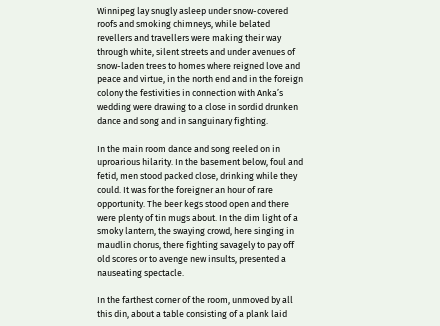Winnipeg lay snugly asleep under snow-covered roofs and smoking chimneys, while belated revellers and travellers were making their way through white, silent streets and under avenues of snow-laden trees to homes where reigned love and peace and virtue, in the north end and in the foreign colony the festivities in connection with Anka’s wedding were drawing to a close in sordid drunken dance and song and in sanguinary fighting.

In the main room dance and song reeled on in uproarious hilarity. In the basement below, foul and fetid, men stood packed close, drinking while they could. It was for the foreigner an hour of rare opportunity. The beer kegs stood open and there were plenty of tin mugs about. In the dim light of a smoky lantern, the swaying crowd, here singing in maudlin chorus, there fighting savagely to pay off old scores or to avenge new insults, presented a nauseating spectacle.

In the farthest corner of the room, unmoved by all this din, about a table consisting of a plank laid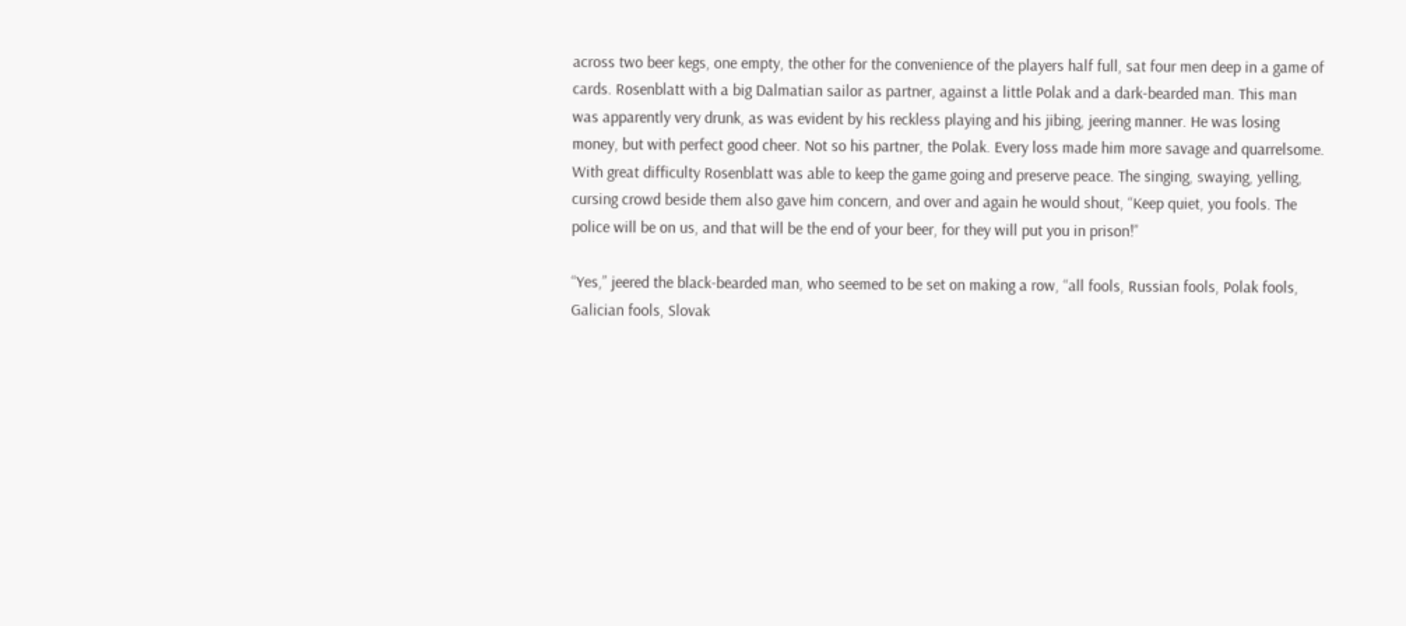across two beer kegs, one empty, the other for the convenience of the players half full, sat four men deep in a game of cards. Rosenblatt with a big Dalmatian sailor as partner, against a little Polak and a dark-bearded man. This man was apparently very drunk, as was evident by his reckless playing and his jibing, jeering manner. He was losing money, but with perfect good cheer. Not so his partner, the Polak. Every loss made him more savage and quarrelsome. With great difficulty Rosenblatt was able to keep the game going and preserve peace. The singing, swaying, yelling, cursing crowd beside them also gave him concern, and over and again he would shout, “Keep quiet, you fools. The police will be on us, and that will be the end of your beer, for they will put you in prison!”

“Yes,” jeered the black-bearded man, who seemed to be set on making a row, “all fools, Russian fools, Polak fools, Galician fools, Slovak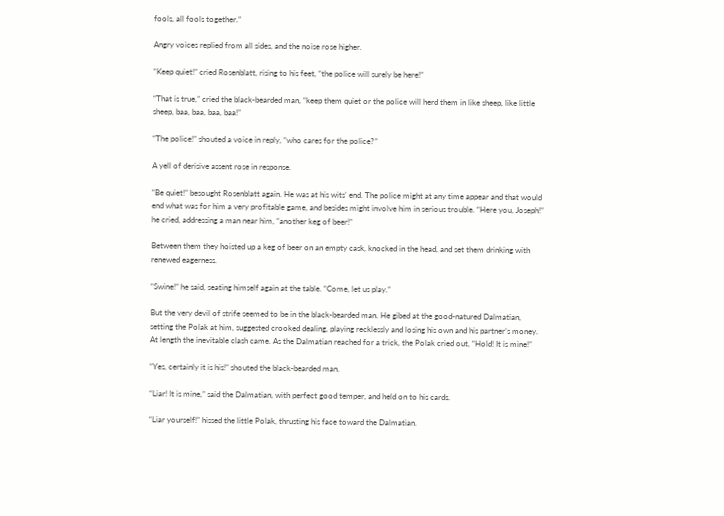fools, all fools together.”

Angry voices replied from all sides, and the noise rose higher.

“Keep quiet!” cried Rosenblatt, rising to his feet, “the police will surely be here!”

“That is true,” cried the black-bearded man, “keep them quiet or the police will herd them in like sheep, like little sheep, baa, baa, baa, baa!”

“The police!” shouted a voice in reply, “who cares for the police?”

A yell of derisive assent rose in response.

“Be quiet!” besought Rosenblatt again. He was at his wits’ end. The police might at any time appear and that would end what was for him a very profitable game, and besides might involve him in serious trouble. “Here you, Joseph!” he cried, addressing a man near him, “another keg of beer!”

Between them they hoisted up a keg of beer on an empty cask, knocked in the head, and set them drinking with renewed eagerness.

“Swine!” he said, seating himself again at the table. “Come, let us play.”

But the very devil of strife seemed to be in the black-bearded man. He gibed at the good-natured Dalmatian, setting the Polak at him, suggested crooked dealing, playing recklessly and losing his own and his partner’s money. At length the inevitable clash came. As the Dalmatian reached for a trick, the Polak cried out, “Hold! It is mine!”

“Yes, certainly it is his!” shouted the black-bearded man.

“Liar! It is mine,” said the Dalmatian, with perfect good temper, and held on to his cards.

“Liar yourself!” hissed the little Polak, thrusting his face toward the Dalmatian.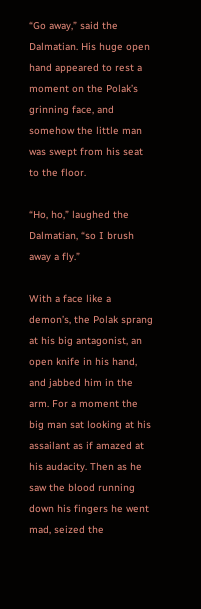“Go away,” said the Dalmatian. His huge open hand appeared to rest a moment on the Polak’s grinning face, and somehow the little man was swept from his seat to the floor.

“Ho, ho,” laughed the Dalmatian, “so I brush away a fly.”

With a face like a demon’s, the Polak sprang at his big antagonist, an open knife in his hand, and jabbed him in the arm. For a moment the big man sat looking at his assailant as if amazed at his audacity. Then as he saw the blood running down his fingers he went mad, seized the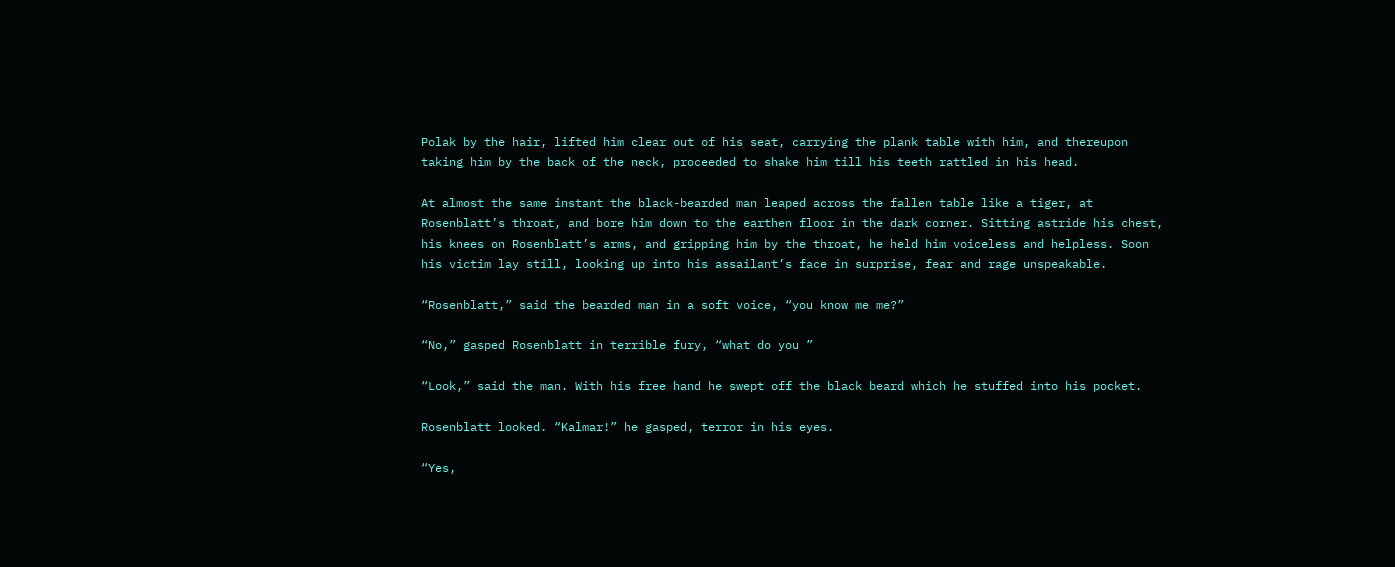Polak by the hair, lifted him clear out of his seat, carrying the plank table with him, and thereupon taking him by the back of the neck, proceeded to shake him till his teeth rattled in his head.

At almost the same instant the black-bearded man leaped across the fallen table like a tiger, at Rosenblatt’s throat, and bore him down to the earthen floor in the dark corner. Sitting astride his chest, his knees on Rosenblatt’s arms, and gripping him by the throat, he held him voiceless and helpless. Soon his victim lay still, looking up into his assailant’s face in surprise, fear and rage unspeakable.

“Rosenblatt,” said the bearded man in a soft voice, “you know me me?”

“No,” gasped Rosenblatt in terrible fury, “what do you ”

“Look,” said the man. With his free hand he swept off the black beard which he stuffed into his pocket.

Rosenblatt looked. “Kalmar!” he gasped, terror in his eyes.

“Yes,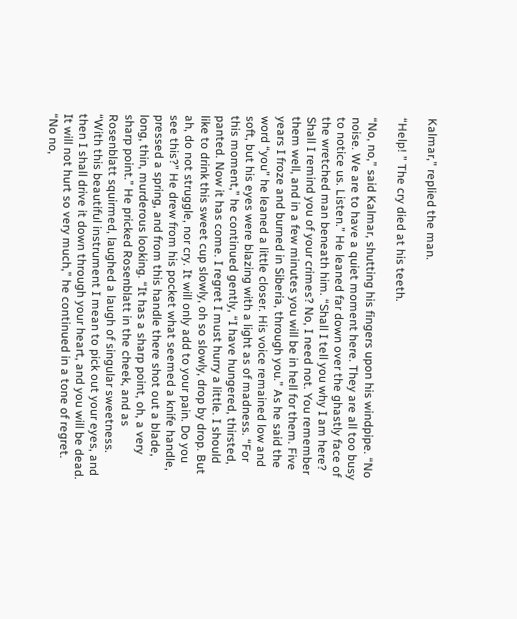Kalmar,” replied the man.

“Help! ” The cry died at his teeth.

“No, no,” said Kalmar, shutting his fingers upon his windpipe. “No noise. We are to have a quiet moment here. They are all too busy to notice us. Listen.” He leaned far down over the ghastly face of the wretched man beneath him. “Shall I tell you why I am here? Shall I remind you of your crimes? No, I need not. You remember them well, and in a few minutes you will be in hell for them. Five years I froze and burned in Siberia, through you.” As he said the word “you” he leaned a little closer. His voice remained low and soft, but his eyes were blazing with a light as of madness. “For this moment,” he continued gently, “I have hungered, thirsted, panted. Now it has come. I regret I must hurry a little. I should like to drink this sweet cup slowly, oh so slowly, drop by drop. But ah, do not struggle, nor cry. It will only add to your pain. Do you see this?” He drew from his pocket what seemed a knife handle, pressed a spring, and from this handle there shot out a blade, long, thin, murderous looking. “It has a sharp point, oh, a very sharp point.” He pricked Rosenblatt in the cheek, and as Rosenblatt squirmed, laughed a laugh of singular sweetness. “With this beautiful instrument I mean to pick out your eyes, and then I shall drive it down through your heart, and you will be dead. It will not hurt so very much,” he continued in a tone of regret. “No no,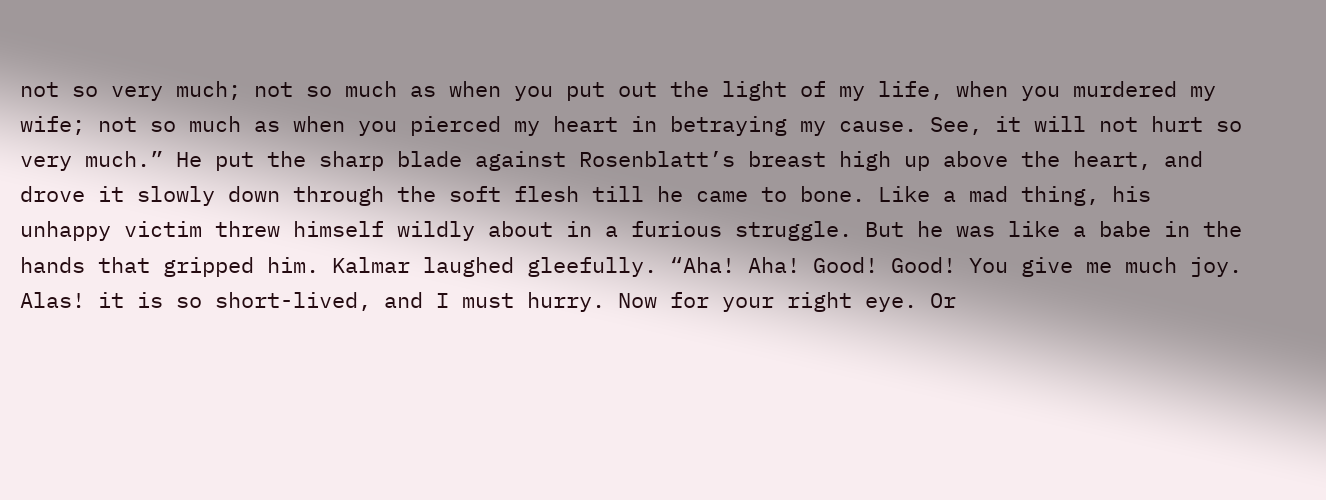not so very much; not so much as when you put out the light of my life, when you murdered my wife; not so much as when you pierced my heart in betraying my cause. See, it will not hurt so very much.” He put the sharp blade against Rosenblatt’s breast high up above the heart, and drove it slowly down through the soft flesh till he came to bone. Like a mad thing, his unhappy victim threw himself wildly about in a furious struggle. But he was like a babe in the hands that gripped him. Kalmar laughed gleefully. “Aha! Aha! Good! Good! You give me much joy. Alas! it is so short-lived, and I must hurry. Now for your right eye. Or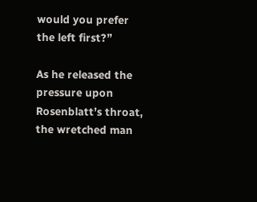would you prefer the left first?”

As he released the pressure upon Rosenblatt’s throat, the wretched man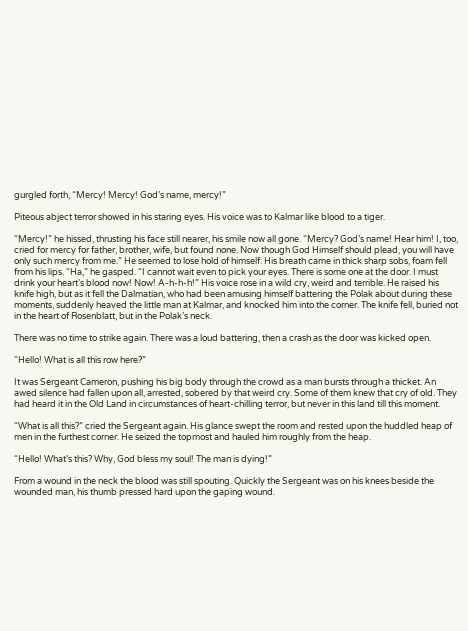gurgled forth, “Mercy! Mercy! God’s name, mercy!”

Piteous abject terror showed in his staring eyes. His voice was to Kalmar like blood to a tiger.

“Mercy!” he hissed, thrusting his face still nearer, his smile now all gone. “Mercy? God’s name! Hear him! I, too, cried for mercy for father, brother, wife, but found none. Now though God Himself should plead, you will have only such mercy from me.” He seemed to lose hold of himself. His breath came in thick sharp sobs, foam fell from his lips. “Ha,” he gasped. “I cannot wait even to pick your eyes. There is some one at the door. I must drink your heart’s blood now! Now! A-h-h-h!” His voice rose in a wild cry, weird and terrible. He raised his knife high, but as it fell the Dalmatian, who had been amusing himself battering the Polak about during these moments, suddenly heaved the little man at Kalmar, and knocked him into the corner. The knife fell, buried not in the heart of Rosenblatt, but in the Polak’s neck.

There was no time to strike again. There was a loud battering, then a crash as the door was kicked open.

“Hello! What is all this row here?”

It was Sergeant Cameron, pushing his big body through the crowd as a man bursts through a thicket. An awed silence had fallen upon all, arrested, sobered by that weird cry. Some of them knew that cry of old. They had heard it in the Old Land in circumstances of heart-chilling terror, but never in this land till this moment.

“What is all this?” cried the Sergeant again. His glance swept the room and rested upon the huddled heap of men in the furthest corner. He seized the topmost and hauled him roughly from the heap.

“Hello! What’s this? Why, God bless my soul! The man is dying!”

From a wound in the neck the blood was still spouting. Quickly the Sergeant was on his knees beside the wounded man, his thumb pressed hard upon the gaping wound.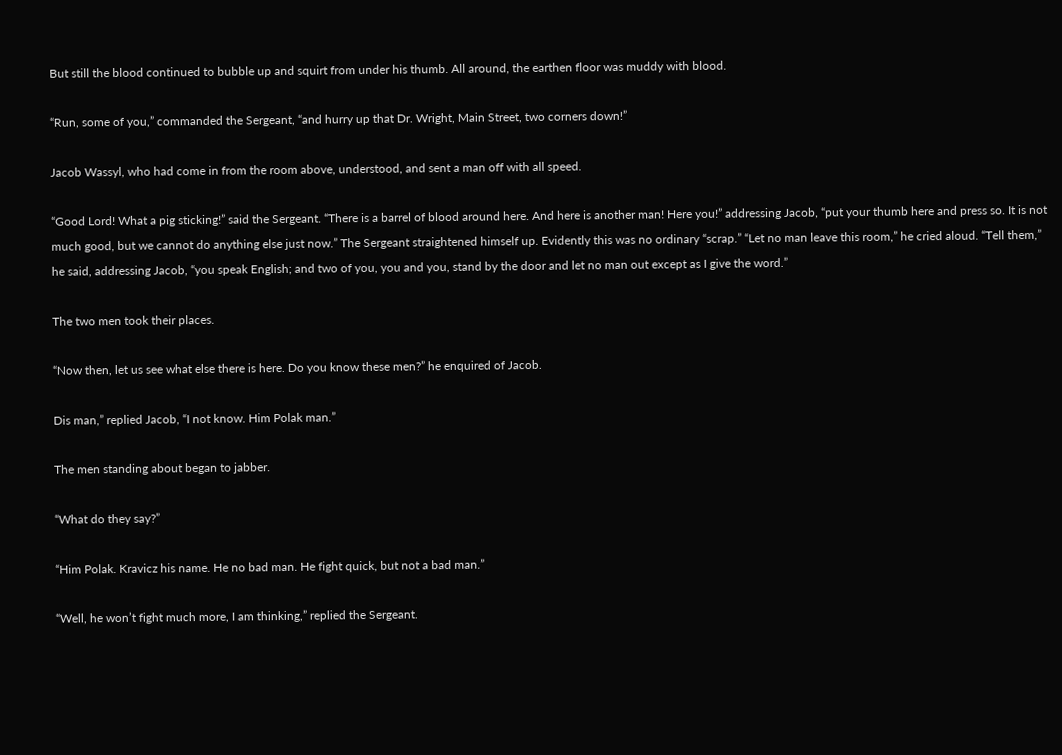But still the blood continued to bubble up and squirt from under his thumb. All around, the earthen floor was muddy with blood.

“Run, some of you,” commanded the Sergeant, “and hurry up that Dr. Wright, Main Street, two corners down!”

Jacob Wassyl, who had come in from the room above, understood, and sent a man off with all speed.

“Good Lord! What a pig sticking!” said the Sergeant. “There is a barrel of blood around here. And here is another man! Here you!” addressing Jacob, “put your thumb here and press so. It is not much good, but we cannot do anything else just now.” The Sergeant straightened himself up. Evidently this was no ordinary “scrap.” “Let no man leave this room,” he cried aloud. “Tell them,” he said, addressing Jacob, “you speak English; and two of you, you and you, stand by the door and let no man out except as I give the word.”

The two men took their places.

“Now then, let us see what else there is here. Do you know these men?” he enquired of Jacob.

Dis man,” replied Jacob, “I not know. Him Polak man.”

The men standing about began to jabber.

“What do they say?”

“Him Polak. Kravicz his name. He no bad man. He fight quick, but not a bad man.”

“Well, he won’t fight much more, I am thinking,” replied the Sergeant.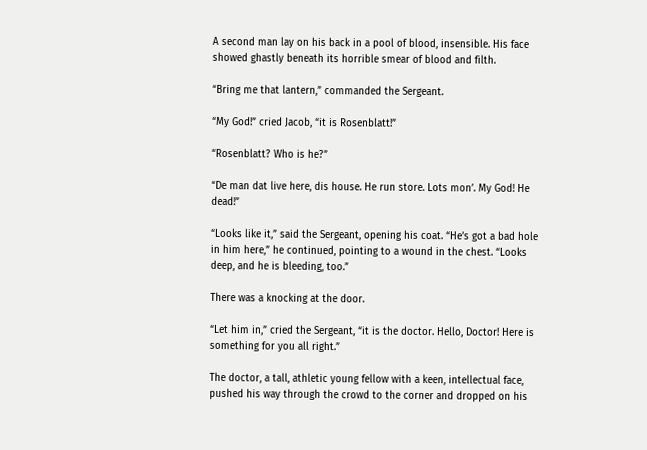A second man lay on his back in a pool of blood, insensible. His face showed ghastly beneath its horrible smear of blood and filth.

“Bring me that lantern,” commanded the Sergeant.

“My God!” cried Jacob, “it is Rosenblatt!”

“Rosenblatt? Who is he?”

“De man dat live here, dis house. He run store. Lots mon’. My God! He dead!”

“Looks like it,” said the Sergeant, opening his coat. “He’s got a bad hole in him here,” he continued, pointing to a wound in the chest. “Looks deep, and he is bleeding, too.”

There was a knocking at the door.

“Let him in,” cried the Sergeant, “it is the doctor. Hello, Doctor! Here is something for you all right.”

The doctor, a tall, athletic young fellow with a keen, intellectual face, pushed his way through the crowd to the corner and dropped on his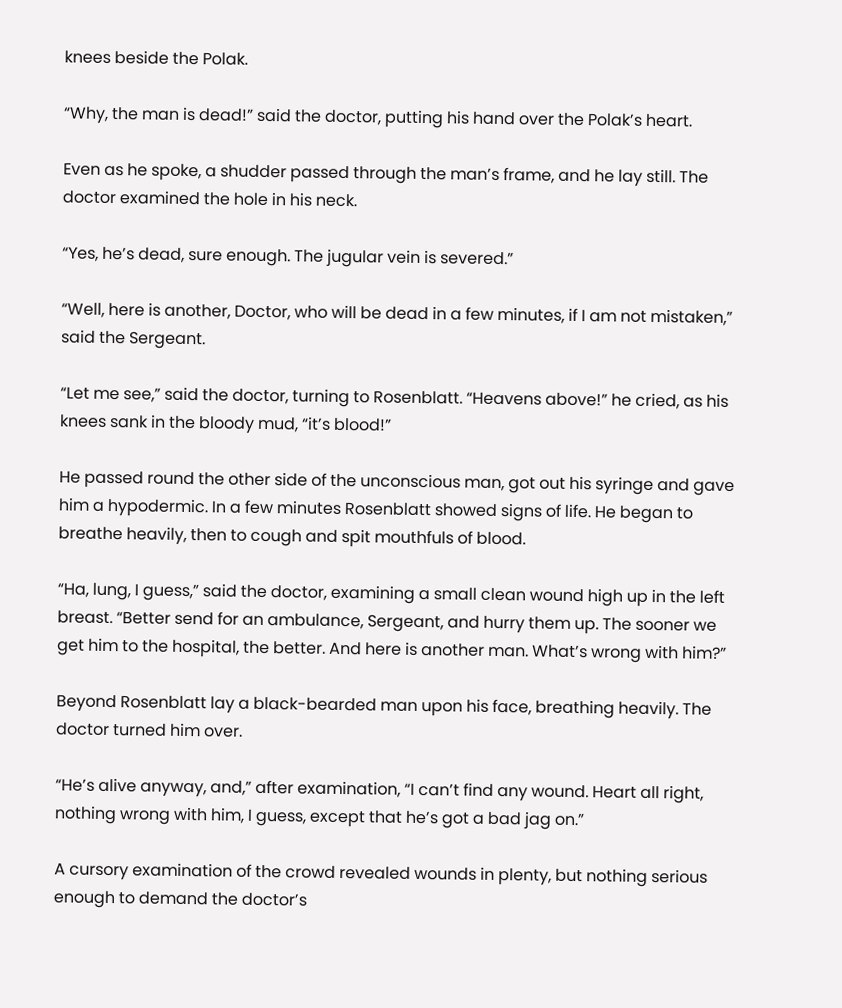knees beside the Polak.

“Why, the man is dead!” said the doctor, putting his hand over the Polak’s heart.

Even as he spoke, a shudder passed through the man’s frame, and he lay still. The doctor examined the hole in his neck.

“Yes, he’s dead, sure enough. The jugular vein is severed.”

“Well, here is another, Doctor, who will be dead in a few minutes, if I am not mistaken,” said the Sergeant.

“Let me see,” said the doctor, turning to Rosenblatt. “Heavens above!” he cried, as his knees sank in the bloody mud, “it’s blood!”

He passed round the other side of the unconscious man, got out his syringe and gave him a hypodermic. In a few minutes Rosenblatt showed signs of life. He began to breathe heavily, then to cough and spit mouthfuls of blood.

“Ha, lung, I guess,” said the doctor, examining a small clean wound high up in the left breast. “Better send for an ambulance, Sergeant, and hurry them up. The sooner we get him to the hospital, the better. And here is another man. What’s wrong with him?”

Beyond Rosenblatt lay a black-bearded man upon his face, breathing heavily. The doctor turned him over.

“He’s alive anyway, and,” after examination, “I can’t find any wound. Heart all right, nothing wrong with him, I guess, except that he’s got a bad jag on.”

A cursory examination of the crowd revealed wounds in plenty, but nothing serious enough to demand the doctor’s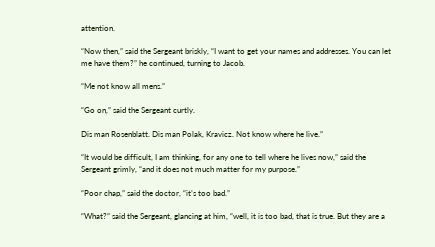attention.

“Now then,” said the Sergeant briskly, “I want to get your names and addresses. You can let me have them?” he continued, turning to Jacob.

“Me not know all mens.”

“Go on,” said the Sergeant curtly.

Dis man Rosenblatt. Dis man Polak, Kravicz. Not know where he live.”

“It would be difficult, I am thinking, for any one to tell where he lives now,” said the Sergeant grimly, “and it does not much matter for my purpose.”

“Poor chap,” said the doctor, “it’s too bad.”

“What?” said the Sergeant, glancing at him, “well, it is too bad, that is true. But they are a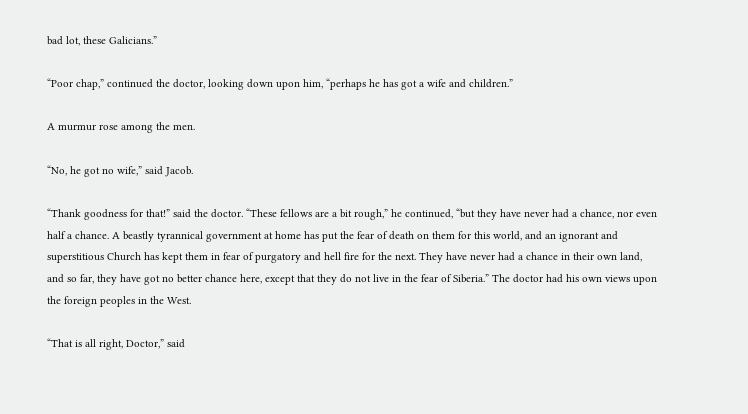bad lot, these Galicians.”

“Poor chap,” continued the doctor, looking down upon him, “perhaps he has got a wife and children.”

A murmur rose among the men.

“No, he got no wife,” said Jacob.

“Thank goodness for that!” said the doctor. “These fellows are a bit rough,” he continued, “but they have never had a chance, nor even half a chance. A beastly tyrannical government at home has put the fear of death on them for this world, and an ignorant and superstitious Church has kept them in fear of purgatory and hell fire for the next. They have never had a chance in their own land, and so far, they have got no better chance here, except that they do not live in the fear of Siberia.” The doctor had his own views upon the foreign peoples in the West.

“That is all right, Doctor,” said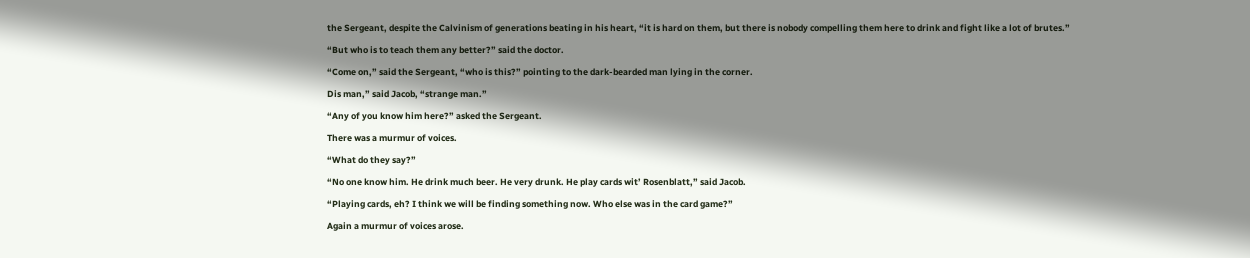the Sergeant, despite the Calvinism of generations beating in his heart, “it is hard on them, but there is nobody compelling them here to drink and fight like a lot of brutes.”

“But who is to teach them any better?” said the doctor.

“Come on,” said the Sergeant, “who is this?” pointing to the dark-bearded man lying in the corner.

Dis man,” said Jacob, “strange man.”

“Any of you know him here?” asked the Sergeant.

There was a murmur of voices.

“What do they say?”

“No one know him. He drink much beer. He very drunk. He play cards wit’ Rosenblatt,” said Jacob.

“Playing cards, eh? I think we will be finding something now. Who else was in the card game?”

Again a murmur of voices arose.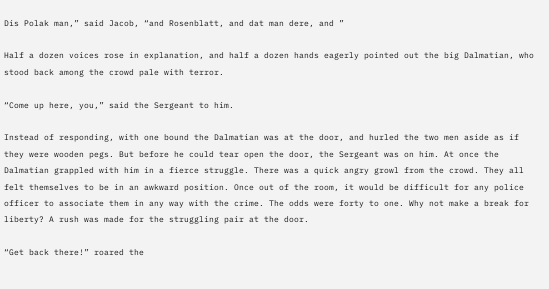Dis Polak man,” said Jacob, “and Rosenblatt, and dat man dere, and ”

Half a dozen voices rose in explanation, and half a dozen hands eagerly pointed out the big Dalmatian, who stood back among the crowd pale with terror.

“Come up here, you,” said the Sergeant to him.

Instead of responding, with one bound the Dalmatian was at the door, and hurled the two men aside as if they were wooden pegs. But before he could tear open the door, the Sergeant was on him. At once the Dalmatian grappled with him in a fierce struggle. There was a quick angry growl from the crowd. They all felt themselves to be in an awkward position. Once out of the room, it would be difficult for any police officer to associate them in any way with the crime. The odds were forty to one. Why not make a break for liberty? A rush was made for the struggling pair at the door.

“Get back there!” roared the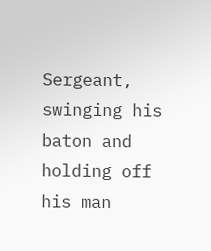Sergeant, swinging his baton and holding off his man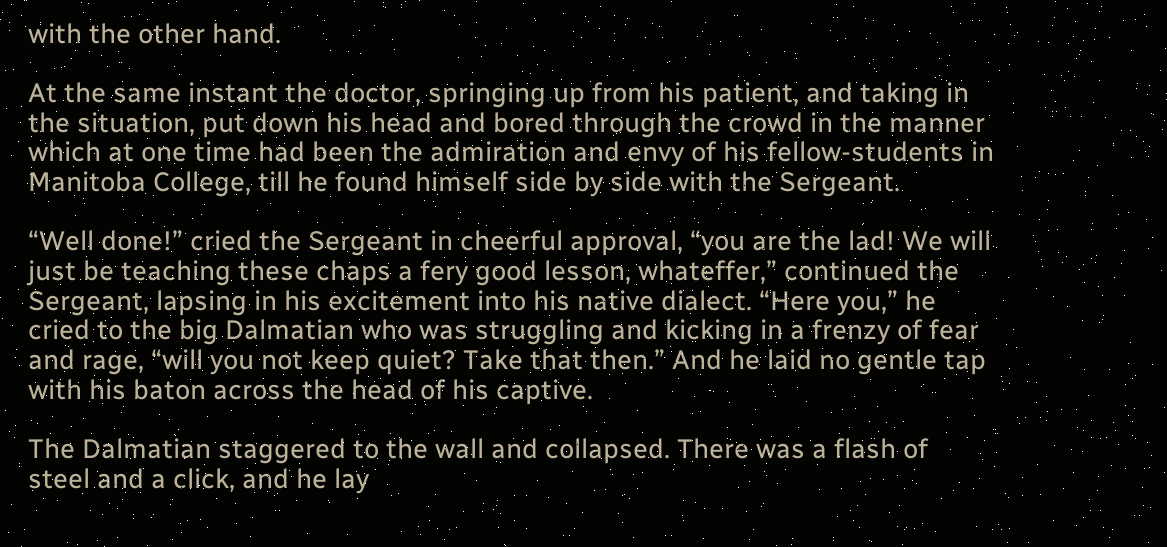with the other hand.

At the same instant the doctor, springing up from his patient, and taking in the situation, put down his head and bored through the crowd in the manner which at one time had been the admiration and envy of his fellow-students in Manitoba College, till he found himself side by side with the Sergeant.

“Well done!” cried the Sergeant in cheerful approval, “you are the lad! We will just be teaching these chaps a fery good lesson, whateffer,” continued the Sergeant, lapsing in his excitement into his native dialect. “Here you,” he cried to the big Dalmatian who was struggling and kicking in a frenzy of fear and rage, “will you not keep quiet? Take that then.” And he laid no gentle tap with his baton across the head of his captive.

The Dalmatian staggered to the wall and collapsed. There was a flash of steel and a click, and he lay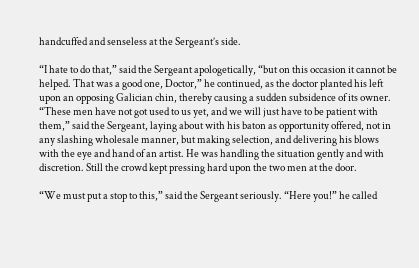handcuffed and senseless at the Sergeant’s side.

“I hate to do that,” said the Sergeant apologetically, “but on this occasion it cannot be helped. That was a good one, Doctor,” he continued, as the doctor planted his left upon an opposing Galician chin, thereby causing a sudden subsidence of its owner. “These men have not got used to us yet, and we will just have to be patient with them,” said the Sergeant, laying about with his baton as opportunity offered, not in any slashing wholesale manner, but making selection, and delivering his blows with the eye and hand of an artist. He was handling the situation gently and with discretion. Still the crowd kept pressing hard upon the two men at the door.

“We must put a stop to this,” said the Sergeant seriously. “Here you!” he called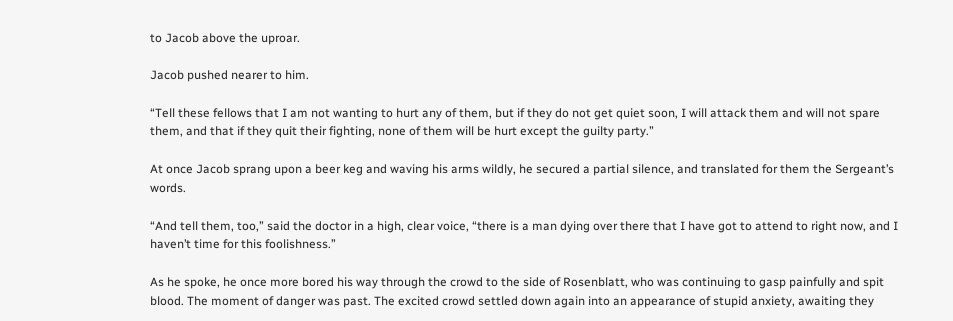to Jacob above the uproar.

Jacob pushed nearer to him.

“Tell these fellows that I am not wanting to hurt any of them, but if they do not get quiet soon, I will attack them and will not spare them, and that if they quit their fighting, none of them will be hurt except the guilty party.”

At once Jacob sprang upon a beer keg and waving his arms wildly, he secured a partial silence, and translated for them the Sergeant’s words.

“And tell them, too,” said the doctor in a high, clear voice, “there is a man dying over there that I have got to attend to right now, and I haven’t time for this foolishness.”

As he spoke, he once more bored his way through the crowd to the side of Rosenblatt, who was continuing to gasp painfully and spit blood. The moment of danger was past. The excited crowd settled down again into an appearance of stupid anxiety, awaiting they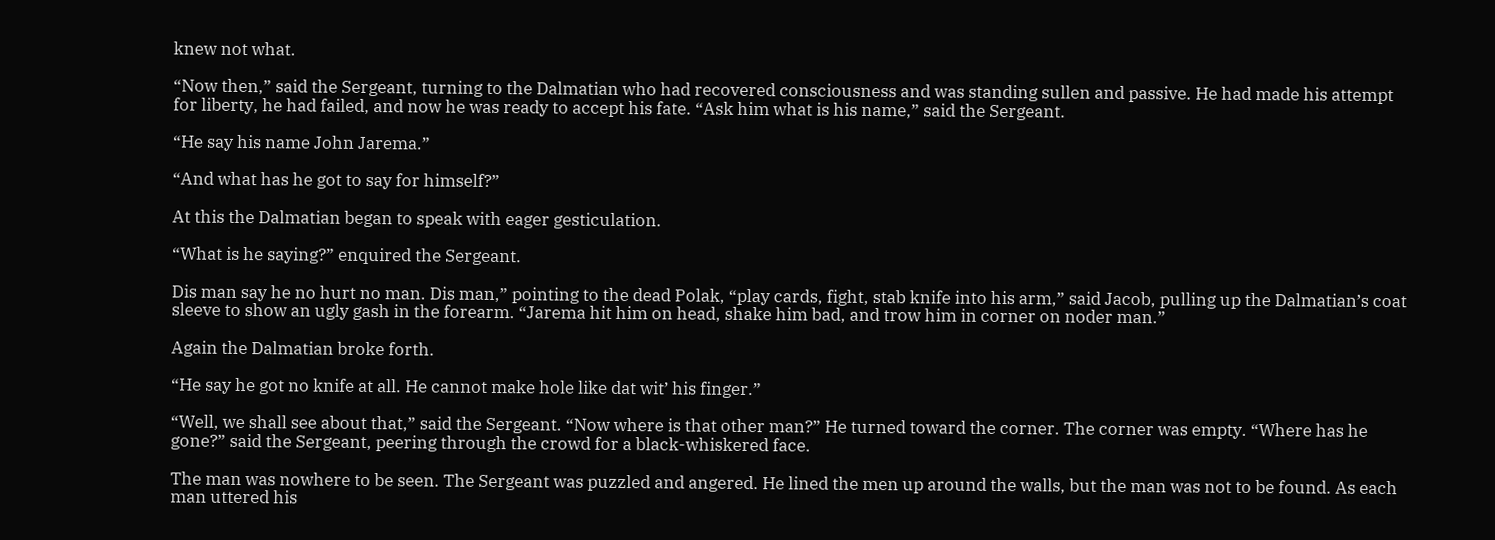knew not what.

“Now then,” said the Sergeant, turning to the Dalmatian who had recovered consciousness and was standing sullen and passive. He had made his attempt for liberty, he had failed, and now he was ready to accept his fate. “Ask him what is his name,” said the Sergeant.

“He say his name John Jarema.”

“And what has he got to say for himself?”

At this the Dalmatian began to speak with eager gesticulation.

“What is he saying?” enquired the Sergeant.

Dis man say he no hurt no man. Dis man,” pointing to the dead Polak, “play cards, fight, stab knife into his arm,” said Jacob, pulling up the Dalmatian’s coat sleeve to show an ugly gash in the forearm. “Jarema hit him on head, shake him bad, and trow him in corner on noder man.”

Again the Dalmatian broke forth.

“He say he got no knife at all. He cannot make hole like dat wit’ his finger.”

“Well, we shall see about that,” said the Sergeant. “Now where is that other man?” He turned toward the corner. The corner was empty. “Where has he gone?” said the Sergeant, peering through the crowd for a black-whiskered face.

The man was nowhere to be seen. The Sergeant was puzzled and angered. He lined the men up around the walls, but the man was not to be found. As each man uttered his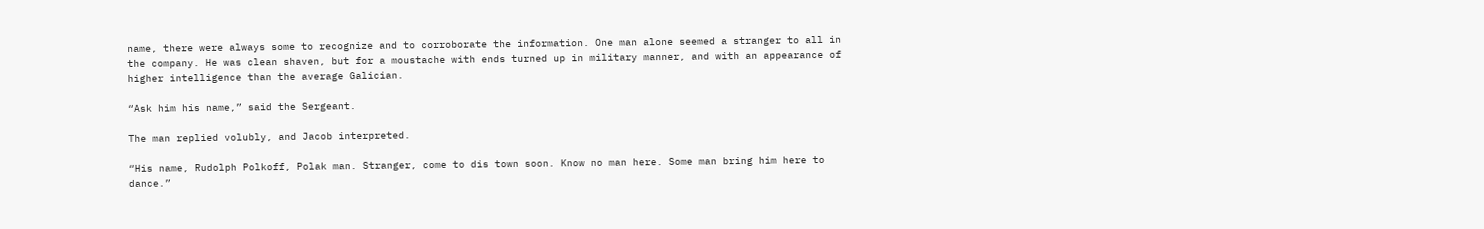name, there were always some to recognize and to corroborate the information. One man alone seemed a stranger to all in the company. He was clean shaven, but for a moustache with ends turned up in military manner, and with an appearance of higher intelligence than the average Galician.

“Ask him his name,” said the Sergeant.

The man replied volubly, and Jacob interpreted.

“His name, Rudolph Polkoff, Polak man. Stranger, come to dis town soon. Know no man here. Some man bring him here to dance.”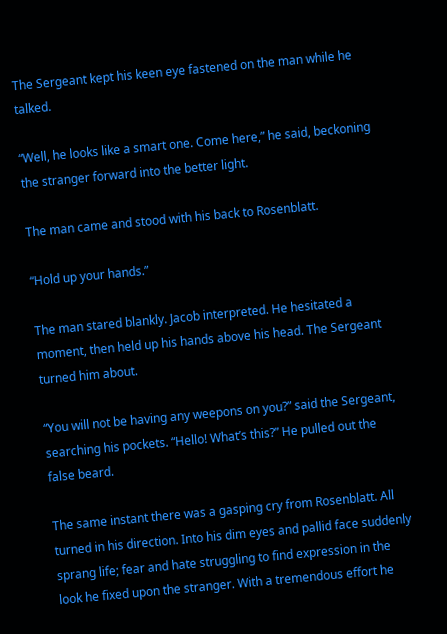The Sergeant kept his keen eye fastened on the man while he talked.

“Well, he looks like a smart one. Come here,” he said, beckoning the stranger forward into the better light.

The man came and stood with his back to Rosenblatt.

“Hold up your hands.”

The man stared blankly. Jacob interpreted. He hesitated a moment, then held up his hands above his head. The Sergeant turned him about.

“You will not be having any weepons on you?” said the Sergeant, searching his pockets. “Hello! What’s this?” He pulled out the false beard.

The same instant there was a gasping cry from Rosenblatt. All turned in his direction. Into his dim eyes and pallid face suddenly sprang life; fear and hate struggling to find expression in the look he fixed upon the stranger. With a tremendous effort he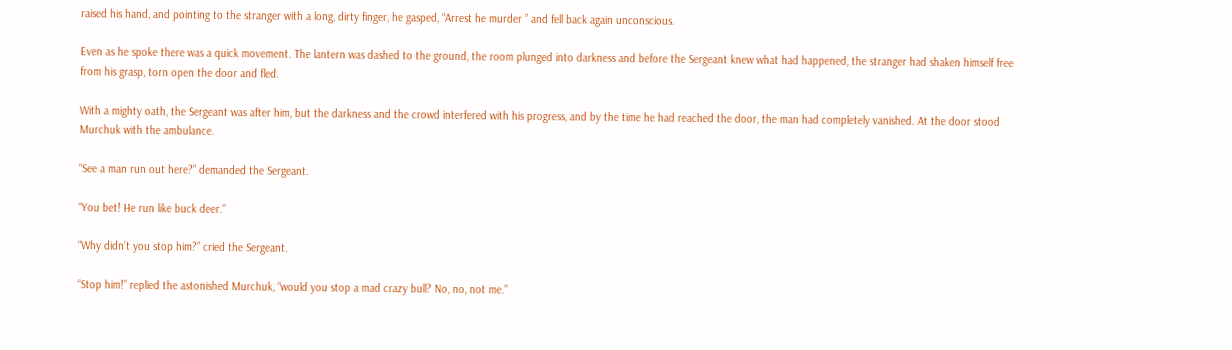raised his hand, and pointing to the stranger with a long, dirty finger, he gasped, “Arrest he murder ” and fell back again unconscious.

Even as he spoke there was a quick movement. The lantern was dashed to the ground, the room plunged into darkness and before the Sergeant knew what had happened, the stranger had shaken himself free from his grasp, torn open the door and fled.

With a mighty oath, the Sergeant was after him, but the darkness and the crowd interfered with his progress, and by the time he had reached the door, the man had completely vanished. At the door stood Murchuk with the ambulance.

“See a man run out here?” demanded the Sergeant.

“You bet! He run like buck deer.”

“Why didn’t you stop him?” cried the Sergeant.

“Stop him!” replied the astonished Murchuk, “would you stop a mad crazy bull? No, no, not me.”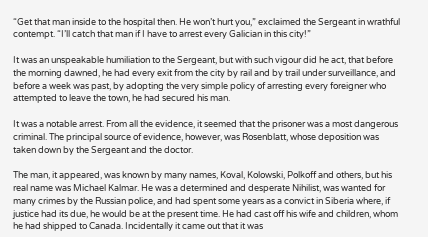“Get that man inside to the hospital then. He won’t hurt you,” exclaimed the Sergeant in wrathful contempt. “I’ll catch that man if I have to arrest every Galician in this city!”

It was an unspeakable humiliation to the Sergeant, but with such vigour did he act, that before the morning dawned, he had every exit from the city by rail and by trail under surveillance, and before a week was past, by adopting the very simple policy of arresting every foreigner who attempted to leave the town, he had secured his man.

It was a notable arrest. From all the evidence, it seemed that the prisoner was a most dangerous criminal. The principal source of evidence, however, was Rosenblatt, whose deposition was taken down by the Sergeant and the doctor.

The man, it appeared, was known by many names, Koval, Kolowski, Polkoff and others, but his real name was Michael Kalmar. He was a determined and desperate Nihilist, was wanted for many crimes by the Russian police, and had spent some years as a convict in Siberia where, if justice had its due, he would be at the present time. He had cast off his wife and children, whom he had shipped to Canada. Incidentally it came out that it was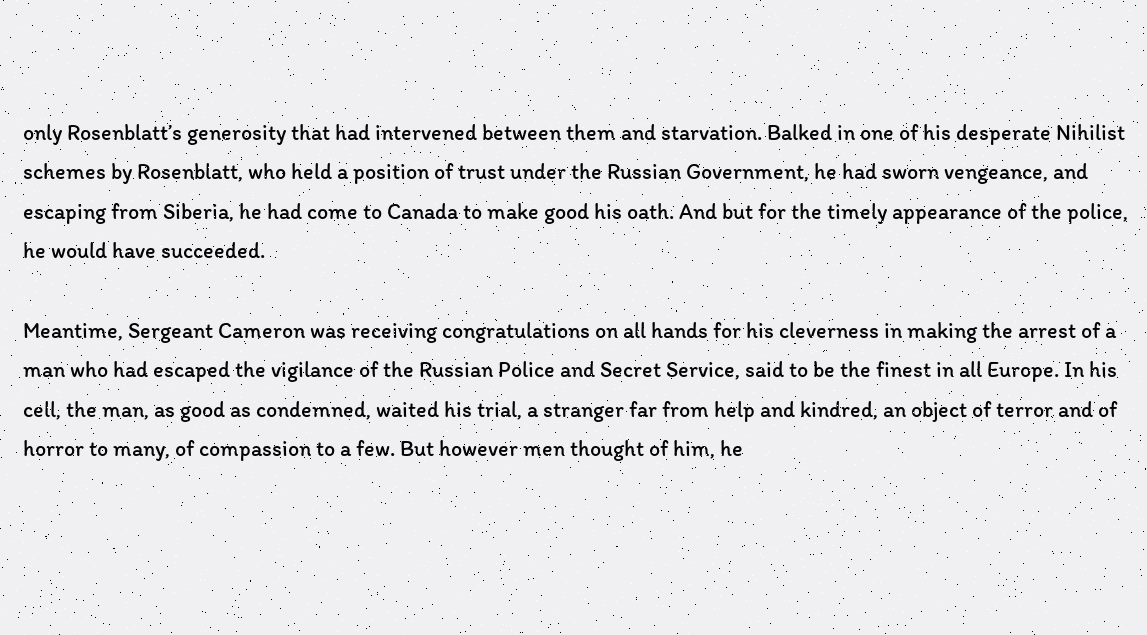only Rosenblatt’s generosity that had intervened between them and starvation. Balked in one of his desperate Nihilist schemes by Rosenblatt, who held a position of trust under the Russian Government, he had sworn vengeance, and escaping from Siberia, he had come to Canada to make good his oath. And but for the timely appearance of the police, he would have succeeded.

Meantime, Sergeant Cameron was receiving congratulations on all hands for his cleverness in making the arrest of a man who had escaped the vigilance of the Russian Police and Secret Service, said to be the finest in all Europe. In his cell, the man, as good as condemned, waited his trial, a stranger far from help and kindred, an object of terror and of horror to many, of compassion to a few. But however men thought of him, he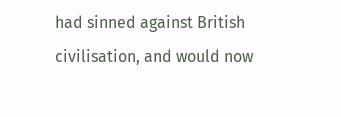had sinned against British civilisation, and would now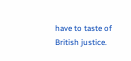have to taste of British justice.